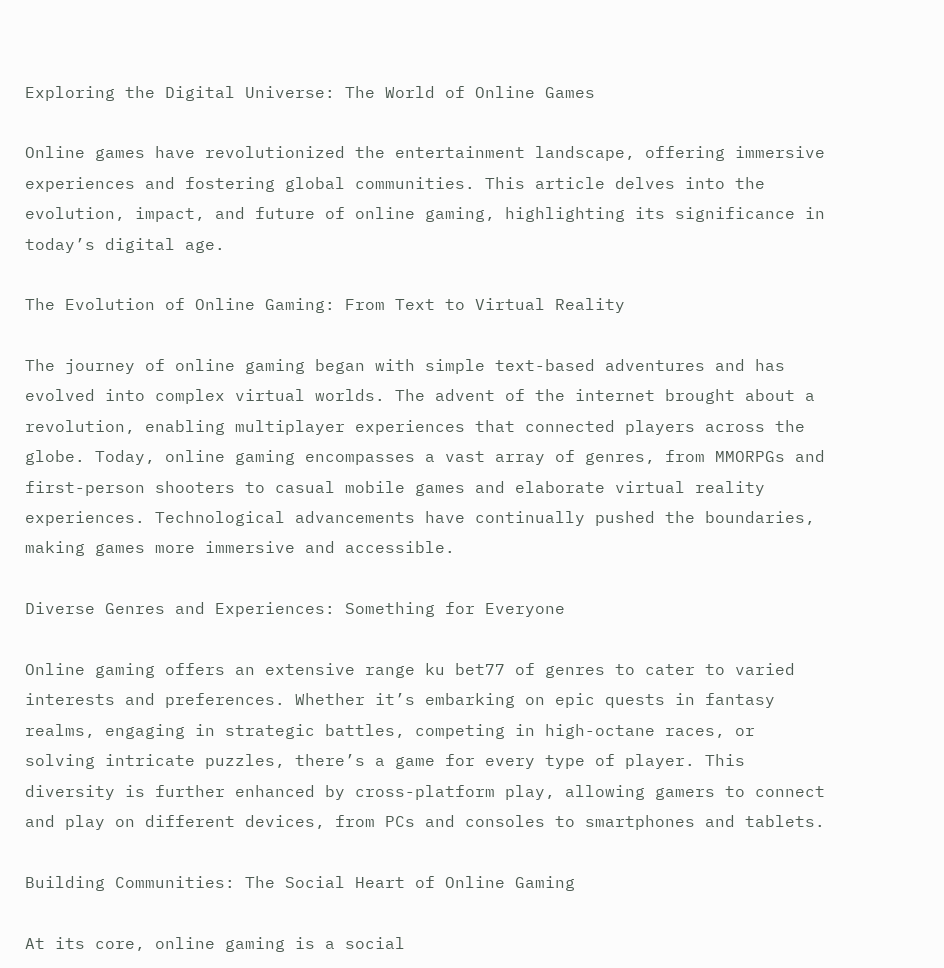Exploring the Digital Universe: The World of Online Games

Online games have revolutionized the entertainment landscape, offering immersive experiences and fostering global communities. This article delves into the evolution, impact, and future of online gaming, highlighting its significance in today’s digital age.

The Evolution of Online Gaming: From Text to Virtual Reality

The journey of online gaming began with simple text-based adventures and has evolved into complex virtual worlds. The advent of the internet brought about a revolution, enabling multiplayer experiences that connected players across the globe. Today, online gaming encompasses a vast array of genres, from MMORPGs and first-person shooters to casual mobile games and elaborate virtual reality experiences. Technological advancements have continually pushed the boundaries, making games more immersive and accessible.

Diverse Genres and Experiences: Something for Everyone

Online gaming offers an extensive range ku bet77 of genres to cater to varied interests and preferences. Whether it’s embarking on epic quests in fantasy realms, engaging in strategic battles, competing in high-octane races, or solving intricate puzzles, there’s a game for every type of player. This diversity is further enhanced by cross-platform play, allowing gamers to connect and play on different devices, from PCs and consoles to smartphones and tablets.

Building Communities: The Social Heart of Online Gaming

At its core, online gaming is a social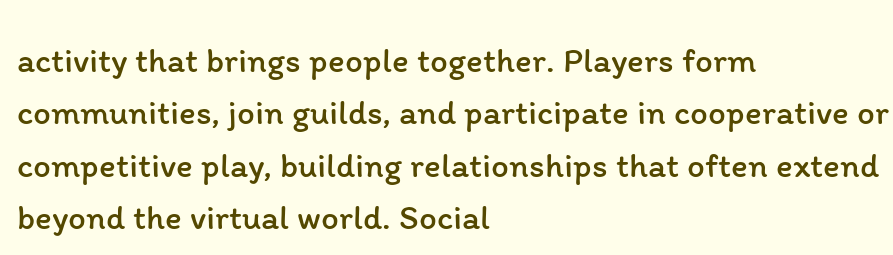activity that brings people together. Players form communities, join guilds, and participate in cooperative or competitive play, building relationships that often extend beyond the virtual world. Social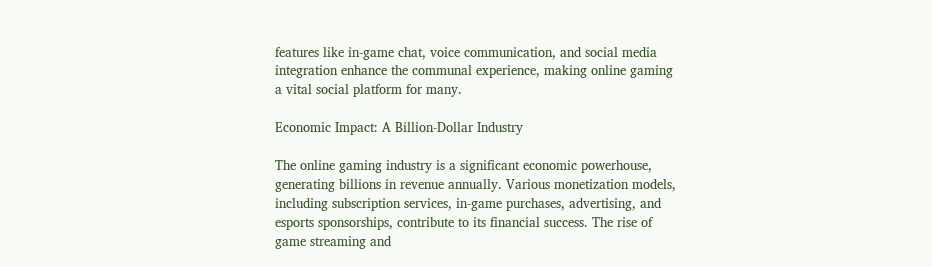features like in-game chat, voice communication, and social media integration enhance the communal experience, making online gaming a vital social platform for many.

Economic Impact: A Billion-Dollar Industry

The online gaming industry is a significant economic powerhouse, generating billions in revenue annually. Various monetization models, including subscription services, in-game purchases, advertising, and esports sponsorships, contribute to its financial success. The rise of game streaming and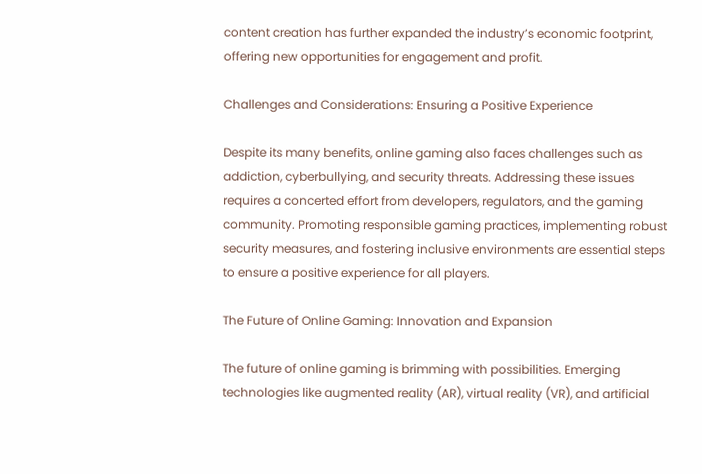content creation has further expanded the industry’s economic footprint, offering new opportunities for engagement and profit.

Challenges and Considerations: Ensuring a Positive Experience

Despite its many benefits, online gaming also faces challenges such as addiction, cyberbullying, and security threats. Addressing these issues requires a concerted effort from developers, regulators, and the gaming community. Promoting responsible gaming practices, implementing robust security measures, and fostering inclusive environments are essential steps to ensure a positive experience for all players.

The Future of Online Gaming: Innovation and Expansion

The future of online gaming is brimming with possibilities. Emerging technologies like augmented reality (AR), virtual reality (VR), and artificial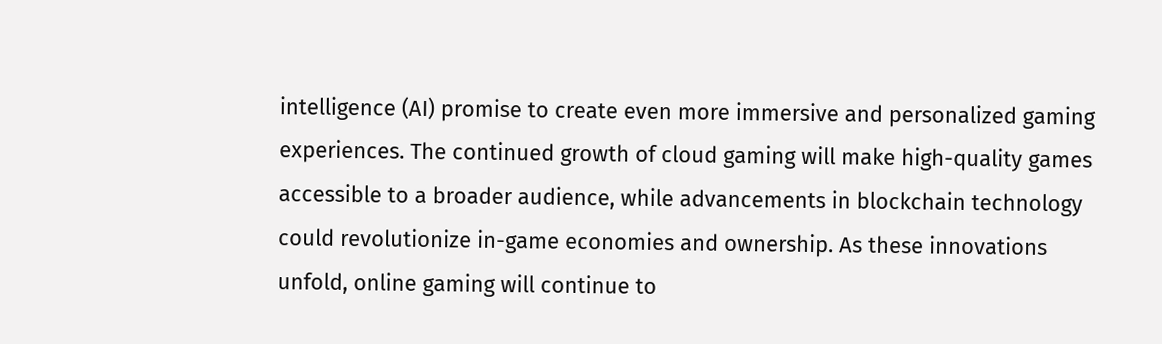intelligence (AI) promise to create even more immersive and personalized gaming experiences. The continued growth of cloud gaming will make high-quality games accessible to a broader audience, while advancements in blockchain technology could revolutionize in-game economies and ownership. As these innovations unfold, online gaming will continue to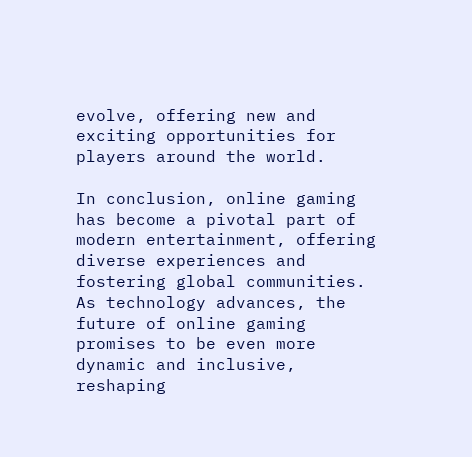evolve, offering new and exciting opportunities for players around the world.

In conclusion, online gaming has become a pivotal part of modern entertainment, offering diverse experiences and fostering global communities. As technology advances, the future of online gaming promises to be even more dynamic and inclusive, reshaping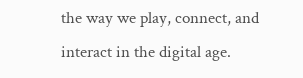the way we play, connect, and interact in the digital age.